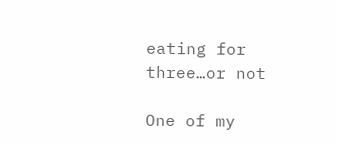eating for three…or not

One of my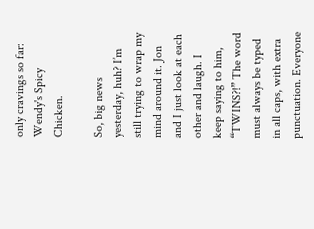only cravings so far: Wendy's Spicy Chicken.

So, big news yesterday, huh? I’m still trying to wrap my mind around it. Jon and I just look at each other and laugh. I keep saying to him, “TWINS?!” The word must always be typed in all caps, with extra punctuation. Everyone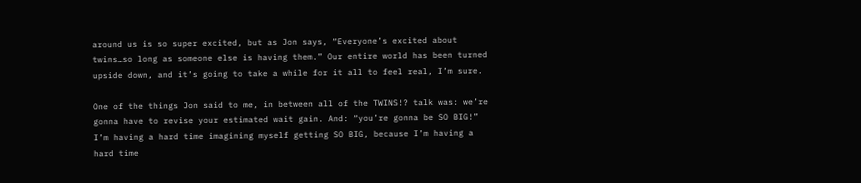around us is so super excited, but as Jon says, “Everyone’s excited about twins…so long as someone else is having them.” Our entire world has been turned upside down, and it’s going to take a while for it all to feel real, I’m sure.

One of the things Jon said to me, in between all of the TWINS!? talk was: we’re gonna have to revise your estimated wait gain. And: “you’re gonna be SO BIG!” I’m having a hard time imagining myself getting SO BIG, because I’m having a hard time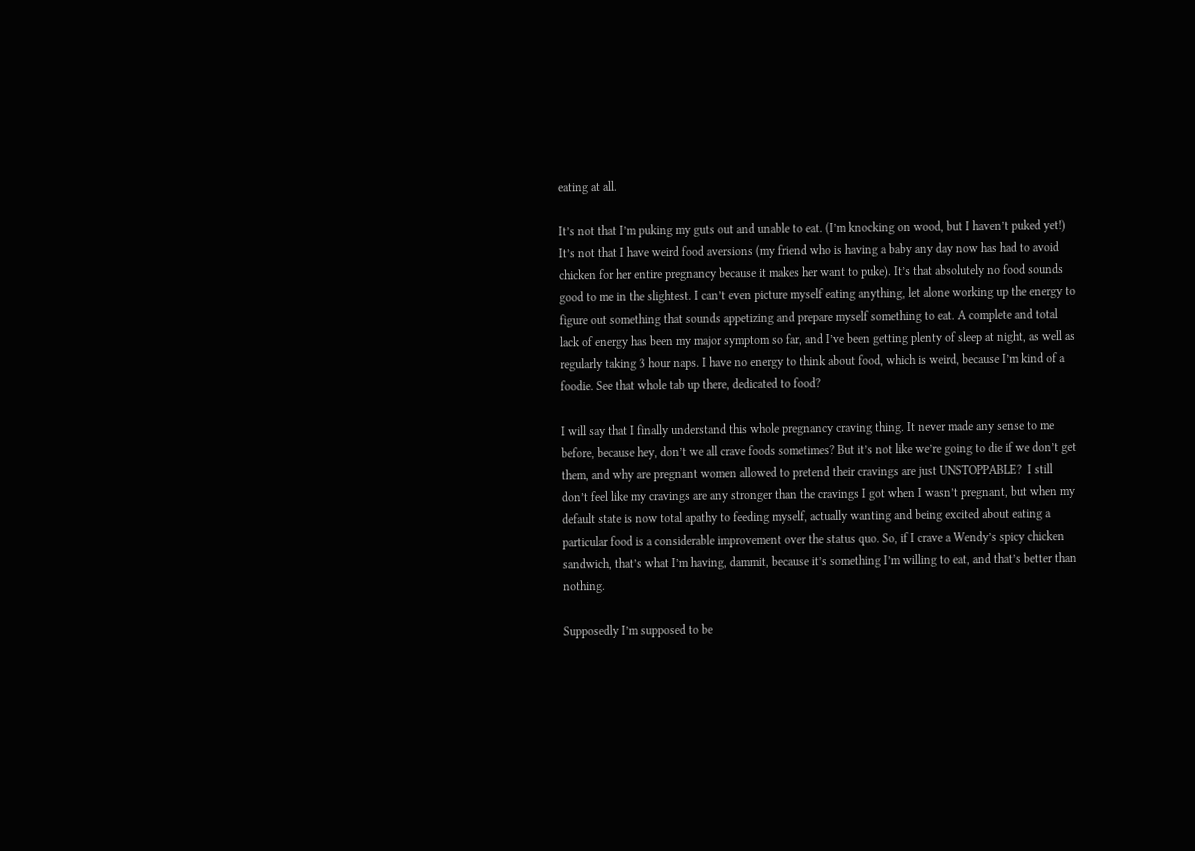eating at all.

It’s not that I’m puking my guts out and unable to eat. (I’m knocking on wood, but I haven’t puked yet!) It’s not that I have weird food aversions (my friend who is having a baby any day now has had to avoid chicken for her entire pregnancy because it makes her want to puke). It’s that absolutely no food sounds good to me in the slightest. I can’t even picture myself eating anything, let alone working up the energy to figure out something that sounds appetizing and prepare myself something to eat. A complete and total lack of energy has been my major symptom so far, and I’ve been getting plenty of sleep at night, as well as regularly taking 3 hour naps. I have no energy to think about food, which is weird, because I’m kind of a foodie. See that whole tab up there, dedicated to food?

I will say that I finally understand this whole pregnancy craving thing. It never made any sense to me before, because hey, don’t we all crave foods sometimes? But it’s not like we’re going to die if we don’t get them, and why are pregnant women allowed to pretend their cravings are just UNSTOPPABLE?  I still don’t feel like my cravings are any stronger than the cravings I got when I wasn’t pregnant, but when my default state is now total apathy to feeding myself, actually wanting and being excited about eating a particular food is a considerable improvement over the status quo. So, if I crave a Wendy’s spicy chicken sandwich, that’s what I’m having, dammit, because it’s something I’m willing to eat, and that’s better than nothing.

Supposedly I’m supposed to be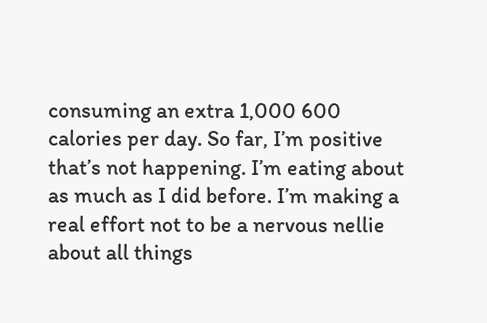consuming an extra 1,000 600 calories per day. So far, I’m positive that’s not happening. I’m eating about as much as I did before. I’m making a real effort not to be a nervous nellie about all things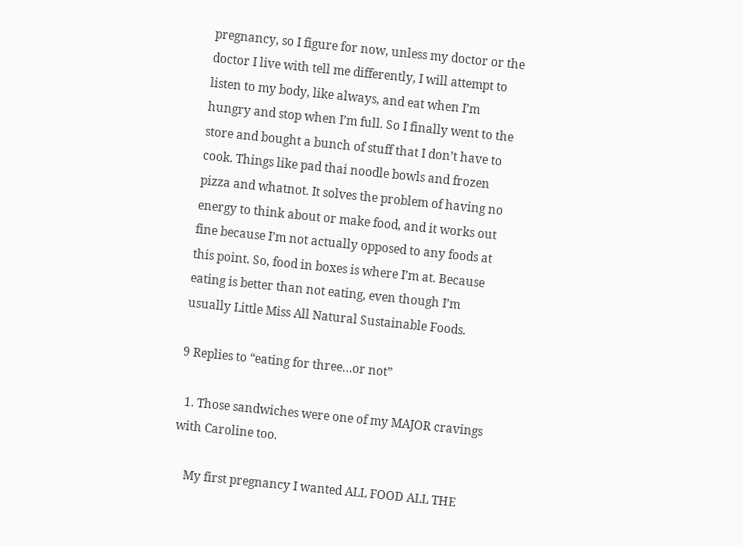pregnancy, so I figure for now, unless my doctor or the doctor I live with tell me differently, I will attempt to listen to my body, like always, and eat when I’m hungry and stop when I’m full. So I finally went to the store and bought a bunch of stuff that I don’t have to cook. Things like pad thai noodle bowls and frozen pizza and whatnot. It solves the problem of having no energy to think about or make food, and it works out fine because I’m not actually opposed to any foods at this point. So, food in boxes is where I’m at. Because eating is better than not eating, even though I’m usually Little Miss All Natural Sustainable Foods.

9 Replies to “eating for three…or not”

  1. Those sandwiches were one of my MAJOR cravings with Caroline too.

    My first pregnancy I wanted ALL FOOD ALL THE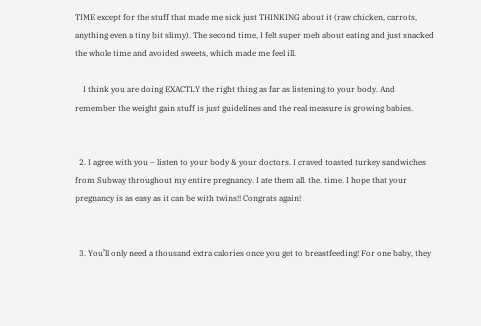TIME except for the stuff that made me sick just THINKING about it (raw chicken, carrots, anything even a tiny bit slimy). The second time, I felt super meh about eating and just snacked the whole time and avoided sweets, which made me feel ill.

    I think you are doing EXACTLY the right thing as far as listening to your body. And remember the weight gain stuff is just guidelines and the real measure is growing babies.


  2. I agree with you – listen to your body & your doctors. I craved toasted turkey sandwiches from Subway throughout my entire pregnancy. I ate them all. the. time. I hope that your pregnancy is as easy as it can be with twins!! Congrats again!


  3. You’ll only need a thousand extra calories once you get to breastfeeding! For one baby, they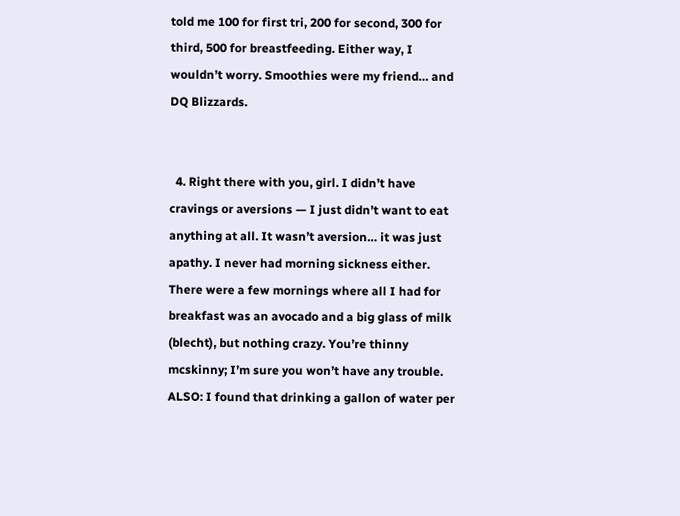told me 100 for first tri, 200 for second, 300 for third, 500 for breastfeeding. Either way, I wouldn’t worry. Smoothies were my friend… and DQ Blizzards.


  4. Right there with you, girl. I didn’t have cravings or aversions — I just didn’t want to eat anything at all. It wasn’t aversion… it was just apathy. I never had morning sickness either. There were a few mornings where all I had for breakfast was an avocado and a big glass of milk (blecht), but nothing crazy. You’re thinny mcskinny; I’m sure you won’t have any trouble. ALSO: I found that drinking a gallon of water per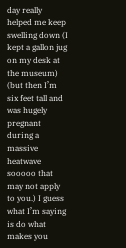day really helped me keep swelling down (I kept a gallon jug on my desk at the museum) (but then I’m six feet tall and was hugely pregnant during a massive heatwave sooooo that may not apply to you.) I guess what I’m saying is do what makes you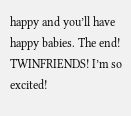happy and you’ll have happy babies. The end! TWINFRIENDS! I’m so excited!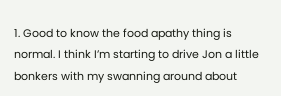1. Good to know the food apathy thing is normal. I think I’m starting to drive Jon a little bonkers with my swanning around about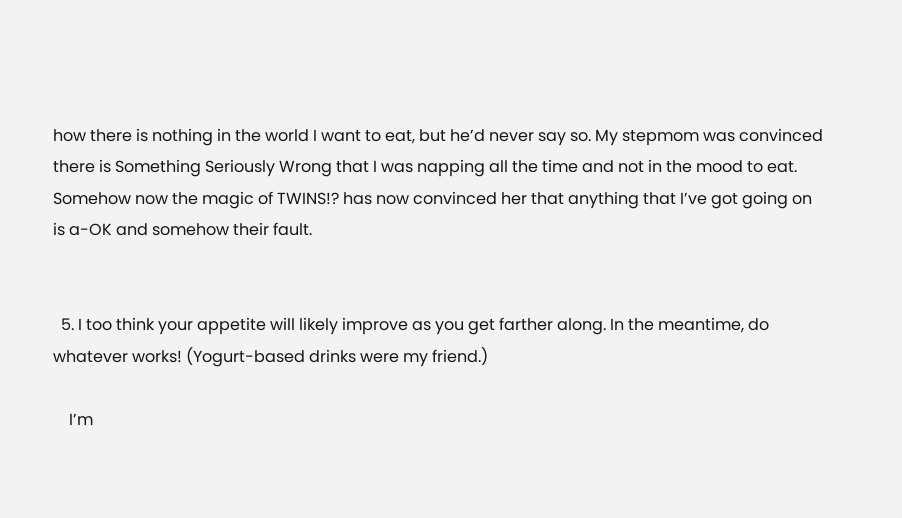how there is nothing in the world I want to eat, but he’d never say so. My stepmom was convinced there is Something Seriously Wrong that I was napping all the time and not in the mood to eat. Somehow now the magic of TWINS!? has now convinced her that anything that I’ve got going on is a-OK and somehow their fault.


  5. I too think your appetite will likely improve as you get farther along. In the meantime, do whatever works! (Yogurt-based drinks were my friend.)

    I’m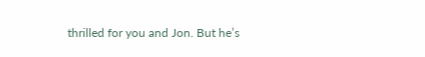thrilled for you and Jon. But he’s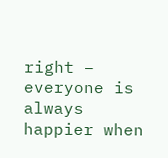right – everyone is always happier when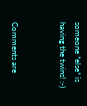someone *else* is having the twins! :-)


Comments are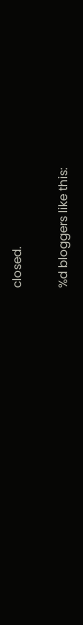closed.

%d bloggers like this: